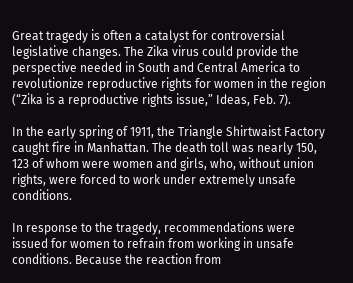Great tragedy is often a catalyst for controversial legislative changes. The Zika virus could provide the perspective needed in South and Central America to revolutionize reproductive rights for women in the region (“Zika is a reproductive rights issue,” Ideas, Feb. 7).

In the early spring of 1911, the Triangle Shirtwaist Factory caught fire in Manhattan. The death toll was nearly 150, 123 of whom were women and girls, who, without union rights, were forced to work under extremely unsafe conditions.

In response to the tragedy, recommendations were issued for women to refrain from working in unsafe conditions. Because the reaction from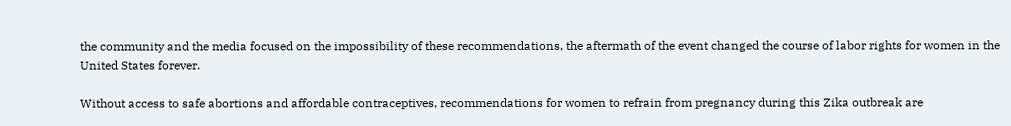the community and the media focused on the impossibility of these recommendations, the aftermath of the event changed the course of labor rights for women in the United States forever.

Without access to safe abortions and affordable contraceptives, recommendations for women to refrain from pregnancy during this Zika outbreak are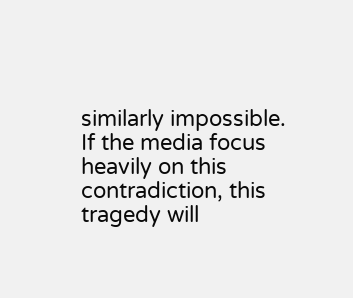similarly impossible. If the media focus heavily on this contradiction, this tragedy will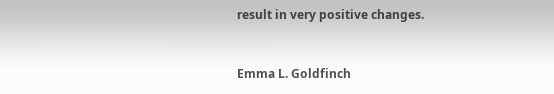result in very positive changes.


Emma L. Goldfinch